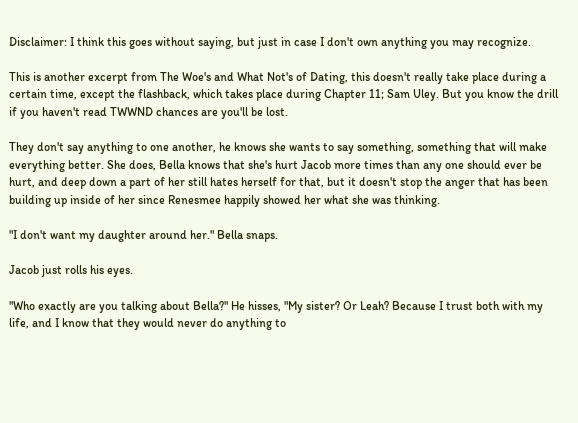Disclaimer: I think this goes without saying, but just in case I don't own anything you may recognize.

This is another excerpt from The Woe's and What Not's of Dating, this doesn't really take place during a certain time, except the flashback, which takes place during Chapter 11; Sam Uley. But you know the drill if you haven't read TWWND chances are you'll be lost.

They don't say anything to one another, he knows she wants to say something, something that will make everything better. She does, Bella knows that she's hurt Jacob more times than any one should ever be hurt, and deep down a part of her still hates herself for that, but it doesn't stop the anger that has been building up inside of her since Renesmee happily showed her what she was thinking.

"I don't want my daughter around her." Bella snaps.

Jacob just rolls his eyes.

"Who exactly are you talking about Bella?" He hisses, "My sister? Or Leah? Because I trust both with my life, and I know that they would never do anything to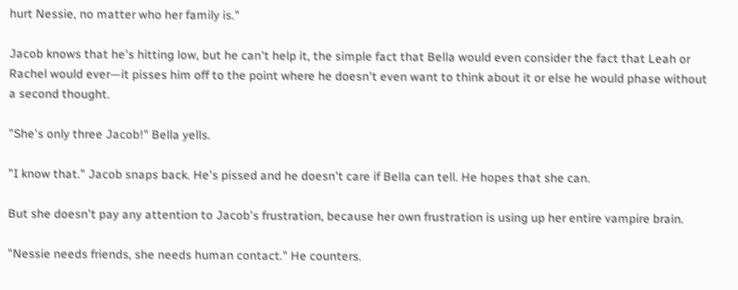hurt Nessie, no matter who her family is."

Jacob knows that he's hitting low, but he can't help it, the simple fact that Bella would even consider the fact that Leah or Rachel would ever—it pisses him off to the point where he doesn't even want to think about it or else he would phase without a second thought.

"She's only three Jacob!" Bella yells.

"I know that." Jacob snaps back. He's pissed and he doesn't care if Bella can tell. He hopes that she can.

But she doesn't pay any attention to Jacob's frustration, because her own frustration is using up her entire vampire brain.

"Nessie needs friends, she needs human contact." He counters.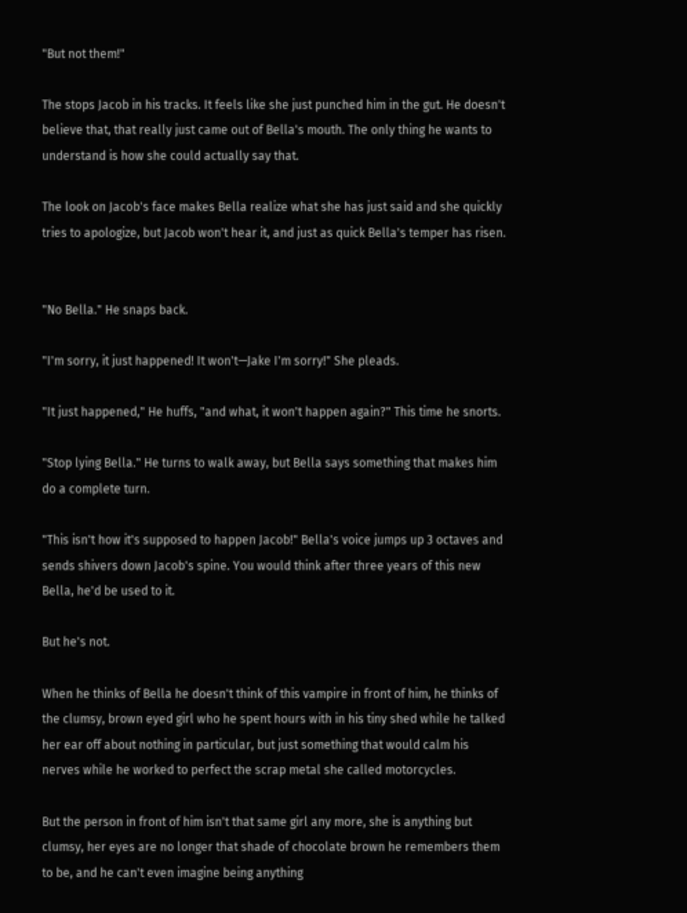"But not them!"

The stops Jacob in his tracks. It feels like she just punched him in the gut. He doesn't believe that, that really just came out of Bella's mouth. The only thing he wants to understand is how she could actually say that.

The look on Jacob's face makes Bella realize what she has just said and she quickly tries to apologize, but Jacob won't hear it, and just as quick Bella's temper has risen.


"No Bella." He snaps back.

"I'm sorry, it just happened! It won't—Jake I'm sorry!" She pleads.

"It just happened," He huffs, "and what, it won't happen again?" This time he snorts.

"Stop lying Bella." He turns to walk away, but Bella says something that makes him do a complete turn.

"This isn't how it's supposed to happen Jacob!" Bella's voice jumps up 3 octaves and sends shivers down Jacob's spine. You would think after three years of this new Bella, he'd be used to it.

But he's not.

When he thinks of Bella he doesn't think of this vampire in front of him, he thinks of the clumsy, brown eyed girl who he spent hours with in his tiny shed while he talked her ear off about nothing in particular, but just something that would calm his nerves while he worked to perfect the scrap metal she called motorcycles.

But the person in front of him isn't that same girl any more, she is anything but clumsy, her eyes are no longer that shade of chocolate brown he remembers them to be, and he can't even imagine being anything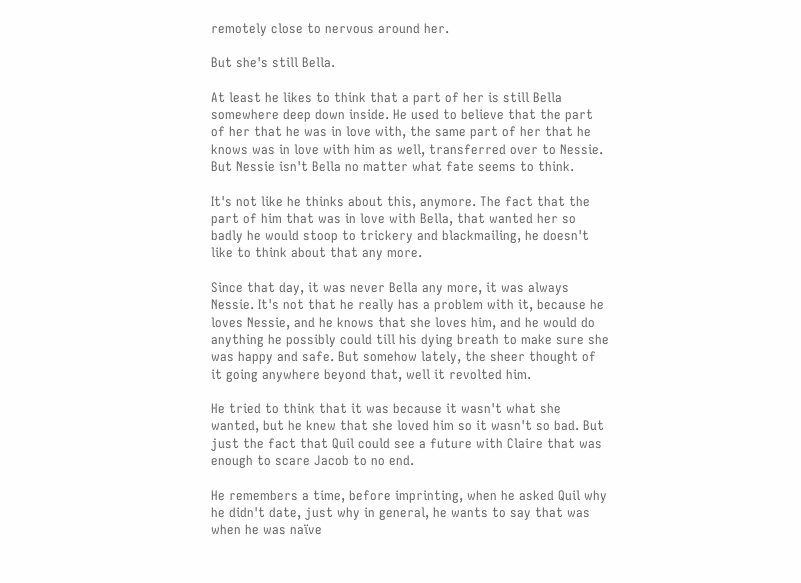remotely close to nervous around her.

But she's still Bella.

At least he likes to think that a part of her is still Bella somewhere deep down inside. He used to believe that the part of her that he was in love with, the same part of her that he knows was in love with him as well, transferred over to Nessie. But Nessie isn't Bella no matter what fate seems to think.

It's not like he thinks about this, anymore. The fact that the part of him that was in love with Bella, that wanted her so badly he would stoop to trickery and blackmailing, he doesn't like to think about that any more.

Since that day, it was never Bella any more, it was always Nessie. It's not that he really has a problem with it, because he loves Nessie, and he knows that she loves him, and he would do anything he possibly could till his dying breath to make sure she was happy and safe. But somehow lately, the sheer thought of it going anywhere beyond that, well it revolted him.

He tried to think that it was because it wasn't what she wanted, but he knew that she loved him so it wasn't so bad. But just the fact that Quil could see a future with Claire that was enough to scare Jacob to no end.

He remembers a time, before imprinting, when he asked Quil why he didn't date, just why in general, he wants to say that was when he was naïve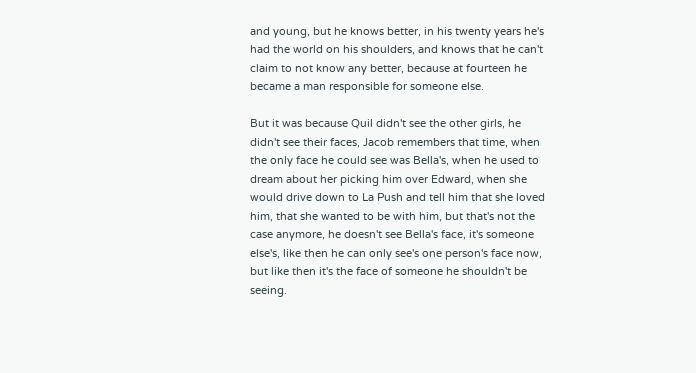and young, but he knows better, in his twenty years he's had the world on his shoulders, and knows that he can't claim to not know any better, because at fourteen he became a man responsible for someone else.

But it was because Quil didn't see the other girls, he didn't see their faces, Jacob remembers that time, when the only face he could see was Bella's, when he used to dream about her picking him over Edward, when she would drive down to La Push and tell him that she loved him, that she wanted to be with him, but that's not the case anymore, he doesn't see Bella's face, it's someone else's, like then he can only see's one person's face now, but like then it's the face of someone he shouldn't be seeing.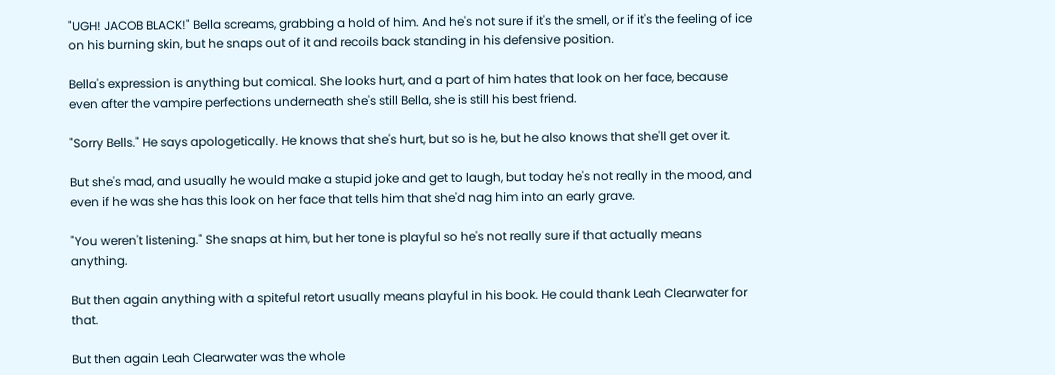"UGH! JACOB BLACK!" Bella screams, grabbing a hold of him. And he's not sure if it's the smell, or if it's the feeling of ice on his burning skin, but he snaps out of it and recoils back standing in his defensive position.

Bella's expression is anything but comical. She looks hurt, and a part of him hates that look on her face, because even after the vampire perfections underneath she's still Bella, she is still his best friend.

"Sorry Bells." He says apologetically. He knows that she's hurt, but so is he, but he also knows that she'll get over it.

But she's mad, and usually he would make a stupid joke and get to laugh, but today he's not really in the mood, and even if he was she has this look on her face that tells him that she'd nag him into an early grave.

"You weren't listening." She snaps at him, but her tone is playful so he's not really sure if that actually means anything.

But then again anything with a spiteful retort usually means playful in his book. He could thank Leah Clearwater for that.

But then again Leah Clearwater was the whole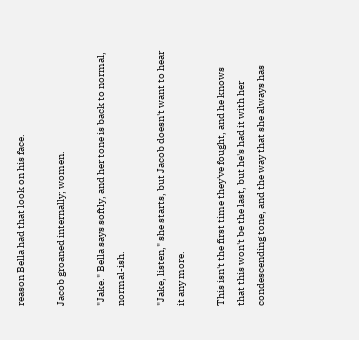reason Bella had that look on his face.

Jacob groaned internally; women.

"Jake." Bella says softly, and her tone is back to normal, normal-ish.

"Jake, listen," she starts, but Jacob doesn't want to hear it any more.

This isn't the first time they've fought, and he knows that this won't be the last, but he's had it with her condescending tone, and the way that she always has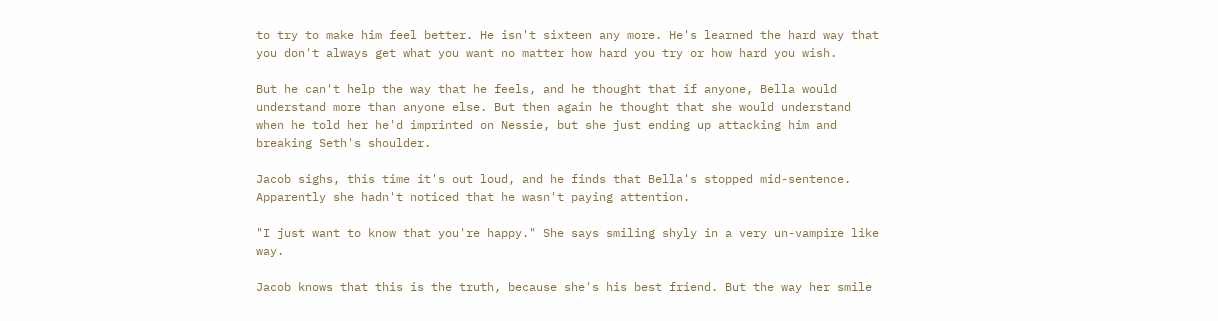to try to make him feel better. He isn't sixteen any more. He's learned the hard way that you don't always get what you want no matter how hard you try or how hard you wish.

But he can't help the way that he feels, and he thought that if anyone, Bella would understand more than anyone else. But then again he thought that she would understand when he told her he'd imprinted on Nessie, but she just ending up attacking him and breaking Seth's shoulder.

Jacob sighs, this time it's out loud, and he finds that Bella's stopped mid-sentence. Apparently she hadn't noticed that he wasn't paying attention.

"I just want to know that you're happy." She says smiling shyly in a very un-vampire like way.

Jacob knows that this is the truth, because she's his best friend. But the way her smile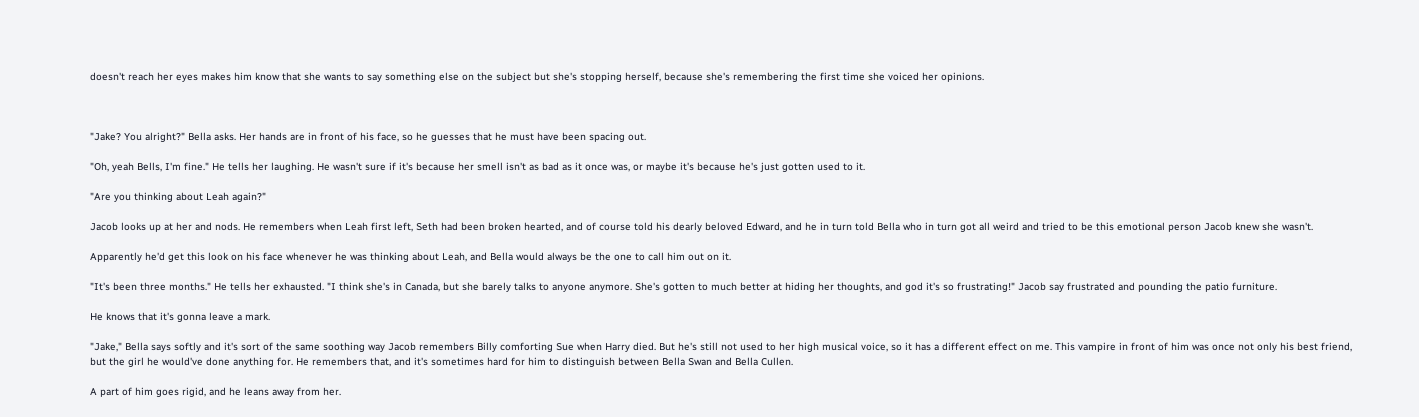doesn't reach her eyes makes him know that she wants to say something else on the subject but she's stopping herself, because she's remembering the first time she voiced her opinions.



"Jake? You alright?" Bella asks. Her hands are in front of his face, so he guesses that he must have been spacing out.

"Oh, yeah Bells, I'm fine." He tells her laughing. He wasn't sure if it's because her smell isn't as bad as it once was, or maybe it's because he's just gotten used to it.

"Are you thinking about Leah again?"

Jacob looks up at her and nods. He remembers when Leah first left, Seth had been broken hearted, and of course told his dearly beloved Edward, and he in turn told Bella who in turn got all weird and tried to be this emotional person Jacob knew she wasn't.

Apparently he'd get this look on his face whenever he was thinking about Leah, and Bella would always be the one to call him out on it.

"It's been three months." He tells her exhausted. "I think she's in Canada, but she barely talks to anyone anymore. She's gotten to much better at hiding her thoughts, and god it's so frustrating!" Jacob say frustrated and pounding the patio furniture.

He knows that it's gonna leave a mark.

"Jake," Bella says softly and it's sort of the same soothing way Jacob remembers Billy comforting Sue when Harry died. But he's still not used to her high musical voice, so it has a different effect on me. This vampire in front of him was once not only his best friend, but the girl he would've done anything for. He remembers that, and it's sometimes hard for him to distinguish between Bella Swan and Bella Cullen.

A part of him goes rigid, and he leans away from her.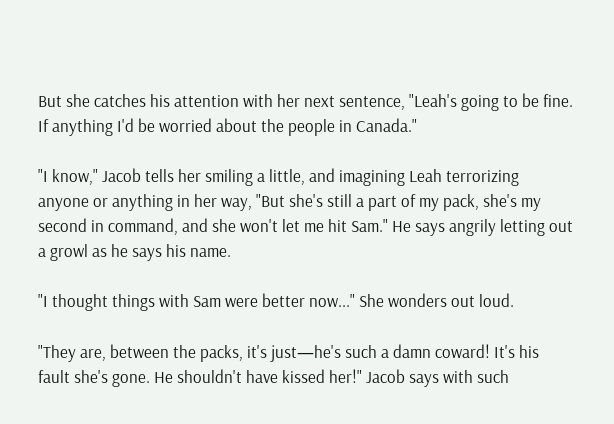But she catches his attention with her next sentence, "Leah's going to be fine. If anything I'd be worried about the people in Canada."

"I know," Jacob tells her smiling a little, and imagining Leah terrorizing anyone or anything in her way, "But she's still a part of my pack, she's my second in command, and she won't let me hit Sam." He says angrily letting out a growl as he says his name.

"I thought things with Sam were better now..." She wonders out loud.

"They are, between the packs, it's just—he's such a damn coward! It's his fault she's gone. He shouldn't have kissed her!" Jacob says with such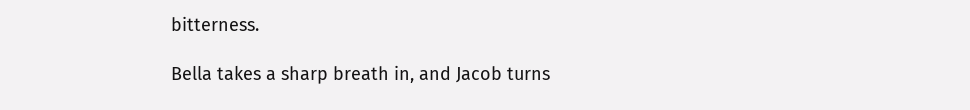bitterness.

Bella takes a sharp breath in, and Jacob turns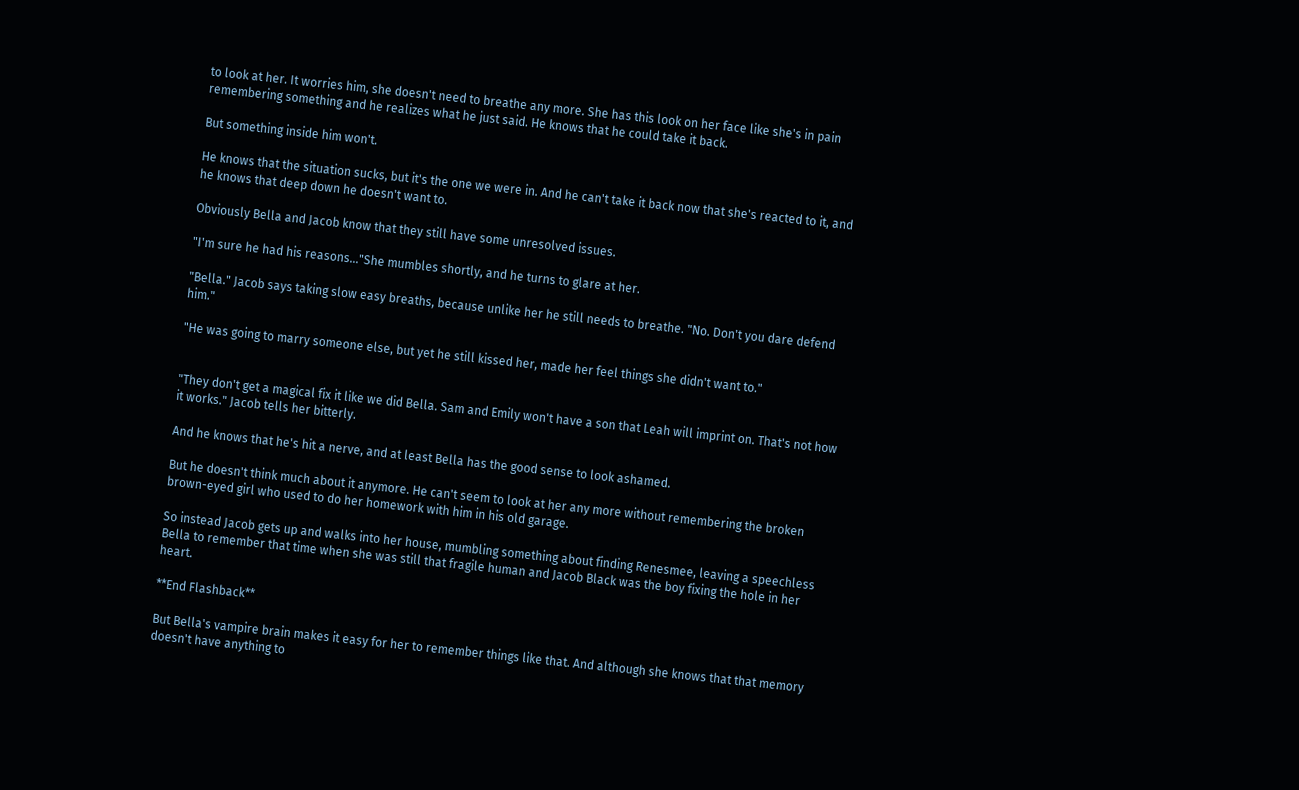to look at her. It worries him, she doesn't need to breathe any more. She has this look on her face like she's in pain remembering something and he realizes what he just said. He knows that he could take it back.

But something inside him won't.

He knows that the situation sucks, but it's the one we were in. And he can't take it back now that she's reacted to it, and he knows that deep down he doesn't want to.

Obviously Bella and Jacob know that they still have some unresolved issues.

"I'm sure he had his reasons…"She mumbles shortly, and he turns to glare at her.

"Bella." Jacob says taking slow easy breaths, because unlike her he still needs to breathe. "No. Don't you dare defend him."

"He was going to marry someone else, but yet he still kissed her, made her feel things she didn't want to."


"They don't get a magical fix it like we did Bella. Sam and Emily won't have a son that Leah will imprint on. That's not how it works." Jacob tells her bitterly.

And he knows that he's hit a nerve, and at least Bella has the good sense to look ashamed.

But he doesn't think much about it anymore. He can't seem to look at her any more without remembering the broken brown-eyed girl who used to do her homework with him in his old garage.

So instead Jacob gets up and walks into her house, mumbling something about finding Renesmee, leaving a speechless Bella to remember that time when she was still that fragile human and Jacob Black was the boy fixing the hole in her heart.

**End Flashback**

But Bella's vampire brain makes it easy for her to remember things like that. And although she knows that that memory doesn't have anything to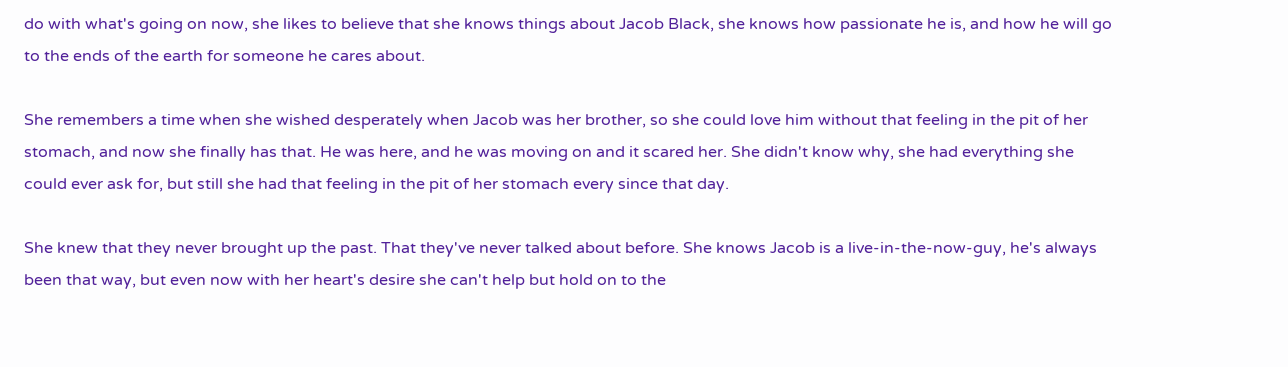do with what's going on now, she likes to believe that she knows things about Jacob Black, she knows how passionate he is, and how he will go to the ends of the earth for someone he cares about.

She remembers a time when she wished desperately when Jacob was her brother, so she could love him without that feeling in the pit of her stomach, and now she finally has that. He was here, and he was moving on and it scared her. She didn't know why, she had everything she could ever ask for, but still she had that feeling in the pit of her stomach every since that day.

She knew that they never brought up the past. That they've never talked about before. She knows Jacob is a live-in-the-now-guy, he's always been that way, but even now with her heart's desire she can't help but hold on to the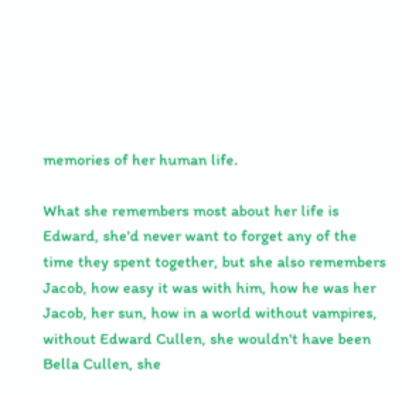memories of her human life.

What she remembers most about her life is Edward, she'd never want to forget any of the time they spent together, but she also remembers Jacob, how easy it was with him, how he was her Jacob, her sun, how in a world without vampires, without Edward Cullen, she wouldn't have been Bella Cullen, she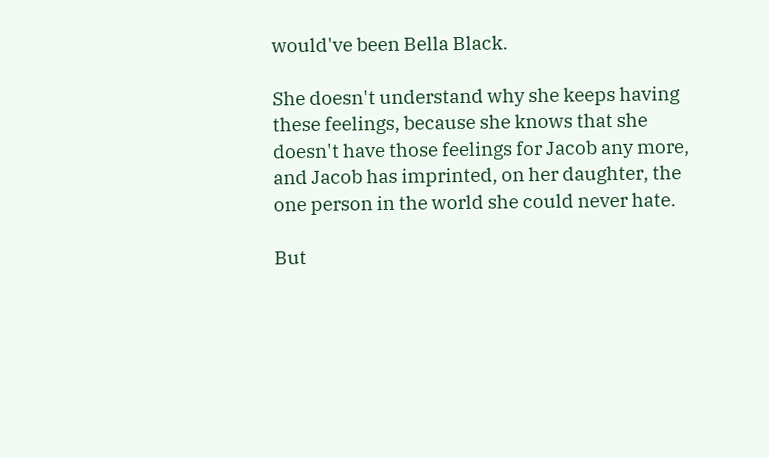would've been Bella Black.

She doesn't understand why she keeps having these feelings, because she knows that she doesn't have those feelings for Jacob any more, and Jacob has imprinted, on her daughter, the one person in the world she could never hate.

But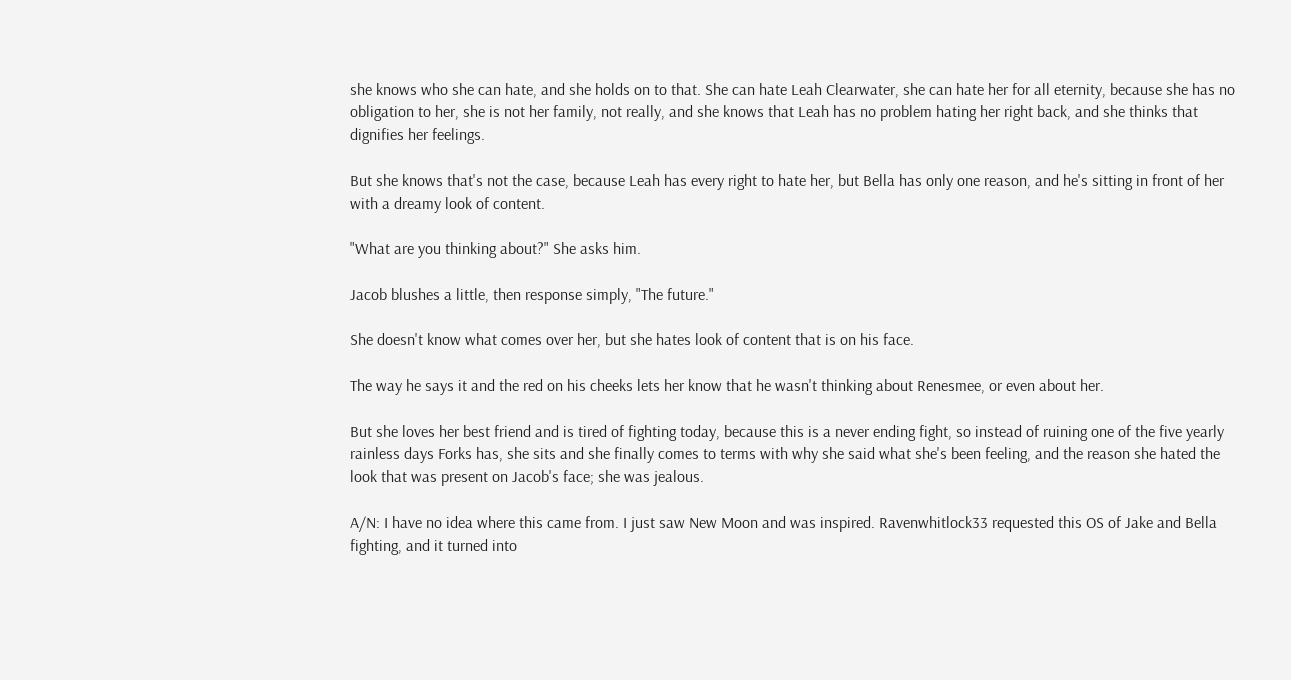she knows who she can hate, and she holds on to that. She can hate Leah Clearwater, she can hate her for all eternity, because she has no obligation to her, she is not her family, not really, and she knows that Leah has no problem hating her right back, and she thinks that dignifies her feelings.

But she knows that's not the case, because Leah has every right to hate her, but Bella has only one reason, and he's sitting in front of her with a dreamy look of content.

"What are you thinking about?" She asks him.

Jacob blushes a little, then response simply, "The future."

She doesn't know what comes over her, but she hates look of content that is on his face.

The way he says it and the red on his cheeks lets her know that he wasn't thinking about Renesmee, or even about her.

But she loves her best friend and is tired of fighting today, because this is a never ending fight, so instead of ruining one of the five yearly rainless days Forks has, she sits and she finally comes to terms with why she said what she's been feeling, and the reason she hated the look that was present on Jacob's face; she was jealous.

A/N: I have no idea where this came from. I just saw New Moon and was inspired. Ravenwhitlock33 requested this OS of Jake and Bella fighting, and it turned into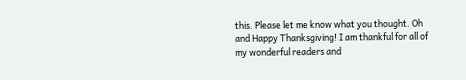this. Please let me know what you thought. Oh and Happy Thanksgiving! I am thankful for all of my wonderful readers and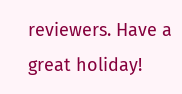reviewers. Have a great holiday!